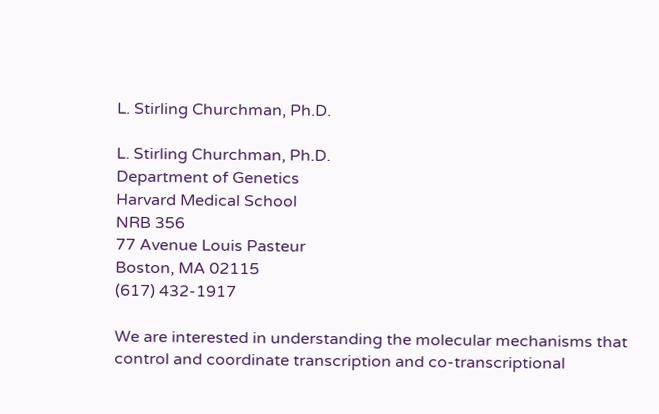L. Stirling Churchman, Ph.D.

L. Stirling Churchman, Ph.D.
Department of Genetics
Harvard Medical School
NRB 356
77 Avenue Louis Pasteur
Boston, MA 02115
(617) 432-1917

We are interested in understanding the molecular mechanisms that control and coordinate transcription and co-transcriptional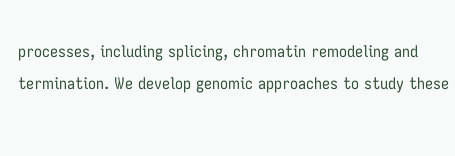processes, including splicing, chromatin remodeling and termination. We develop genomic approaches to study these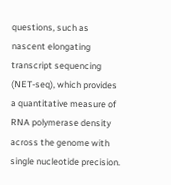questions, such as nascent elongating transcript sequencing (NET-seq), which provides a quantitative measure of RNA polymerase density across the genome with single nucleotide precision.